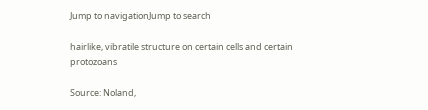Jump to navigationJump to search

hairlike, vibratile structure on certain cells and certain protozoans

Source: Noland,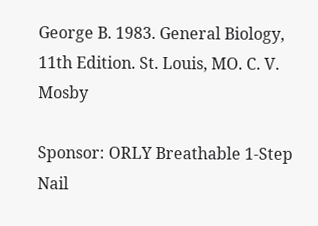George B. 1983. General Biology, 11th Edition. St. Louis, MO. C. V. Mosby

Sponsor: ORLY Breathable 1-Step Nail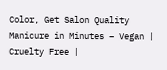Color, Get Salon Quality Manicure in Minutes – Vegan | Cruelty Free |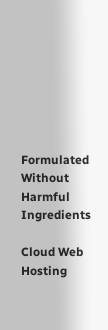Formulated Without Harmful Ingredients

Cloud Web Hosting